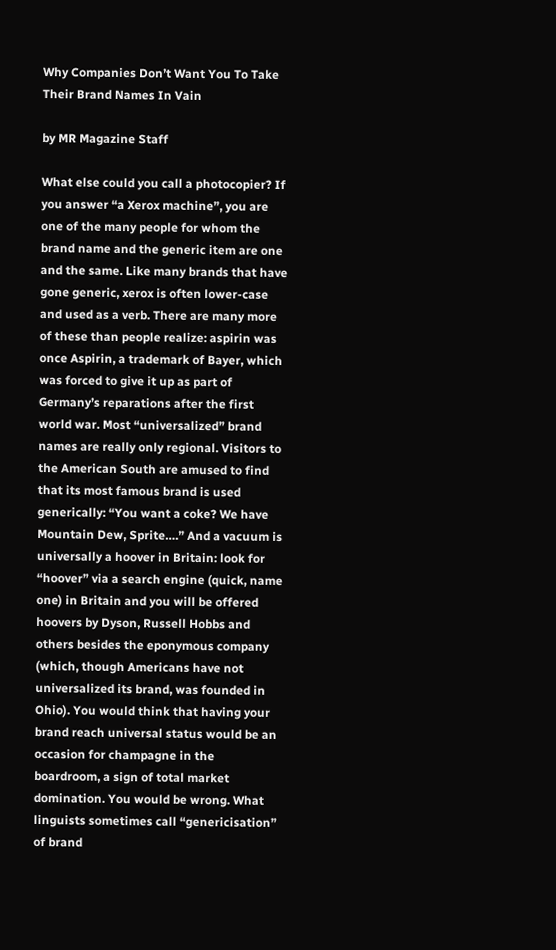Why Companies Don’t Want You To Take Their Brand Names In Vain

by MR Magazine Staff

What else could you call a photocopier? If you answer “a Xerox machine”, you are one of the many people for whom the brand name and the generic item are one and the same. Like many brands that have gone generic, xerox is often lower-case and used as a verb. There are many more of these than people realize: aspirin was once Aspirin, a trademark of Bayer, which was forced to give it up as part of Germany’s reparations after the first world war. Most “universalized” brand names are really only regional. Visitors to the American South are amused to find that its most famous brand is used generically: “You want a coke? We have Mountain Dew, Sprite….” And a vacuum is universally a hoover in Britain: look for “hoover” via a search engine (quick, name one) in Britain and you will be offered hoovers by Dyson, Russell Hobbs and others besides the eponymous company (which, though Americans have not universalized its brand, was founded in Ohio). You would think that having your brand reach universal status would be an occasion for champagne in the boardroom, a sign of total market domination. You would be wrong. What linguists sometimes call “genericisation” of brand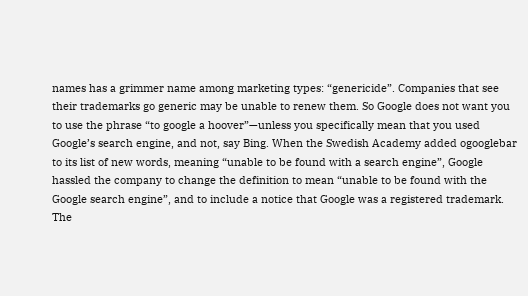names has a grimmer name among marketing types: “genericide”. Companies that see their trademarks go generic may be unable to renew them. So Google does not want you to use the phrase “to google a hoover”—unless you specifically mean that you used Google’s search engine, and not, say Bing. When the Swedish Academy added ogooglebar to its list of new words, meaning “unable to be found with a search engine”, Google hassled the company to change the definition to mean “unable to be found with the Google search engine”, and to include a notice that Google was a registered trademark. The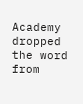Academy dropped the word from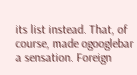its list instead. That, of course, made ogooglebar a sensation. Foreign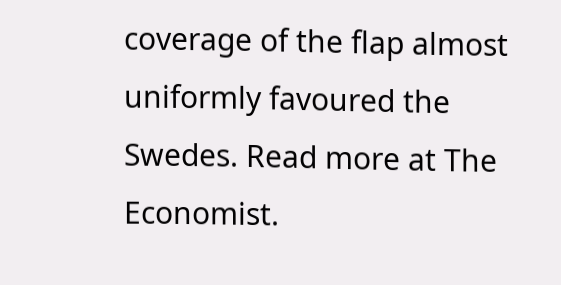coverage of the flap almost uniformly favoured the Swedes. Read more at The Economist.